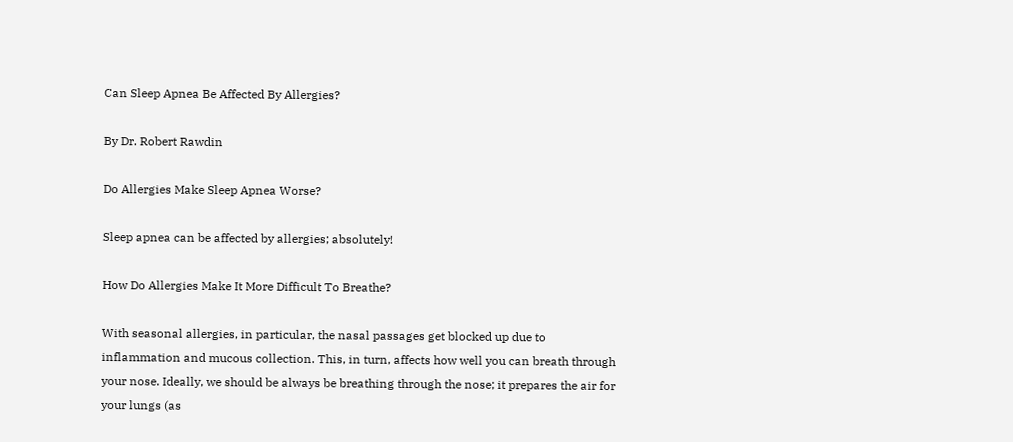Can Sleep Apnea Be Affected By Allergies?

By Dr. Robert Rawdin

Do Allergies Make Sleep Apnea Worse?

Sleep apnea can be affected by allergies; absolutely!

How Do Allergies Make It More Difficult To Breathe?

With seasonal allergies, in particular, the nasal passages get blocked up due to inflammation and mucous collection. This, in turn, affects how well you can breath through your nose. Ideally, we should be always be breathing through the nose; it prepares the air for your lungs (as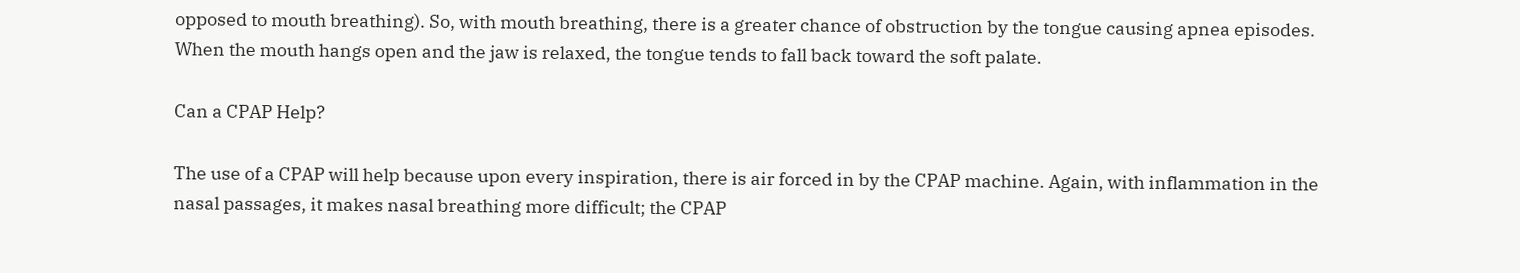opposed to mouth breathing). So, with mouth breathing, there is a greater chance of obstruction by the tongue causing apnea episodes. When the mouth hangs open and the jaw is relaxed, the tongue tends to fall back toward the soft palate.

Can a CPAP Help?

The use of a CPAP will help because upon every inspiration, there is air forced in by the CPAP machine. Again, with inflammation in the nasal passages, it makes nasal breathing more difficult; the CPAP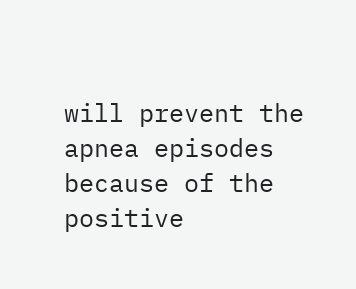will prevent the apnea episodes because of the positive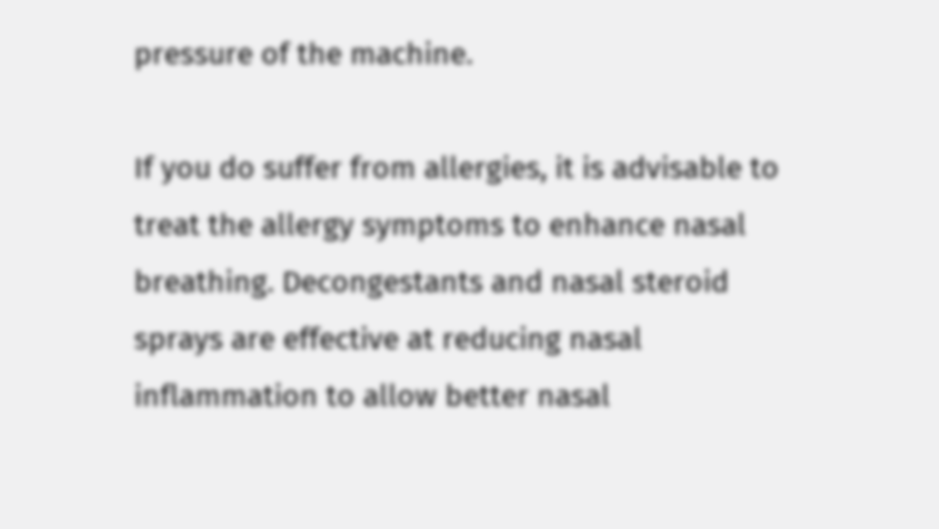pressure of the machine.

If you do suffer from allergies, it is advisable to treat the allergy symptoms to enhance nasal breathing. Decongestants and nasal steroid sprays are effective at reducing nasal inflammation to allow better nasal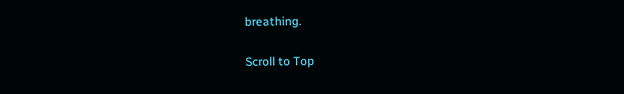breathing.

Scroll to Top